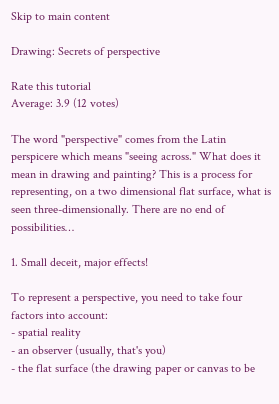Skip to main content

Drawing: Secrets of perspective

Rate this tutorial
Average: 3.9 (12 votes)

The word "perspective" comes from the Latin perspicere which means "seeing across." What does it mean in drawing and painting? This is a process for representing, on a two dimensional flat surface, what is seen three-dimensionally. There are no end of possibilities…

1. Small deceit, major effects!

To represent a perspective, you need to take four factors into account:
- spatial reality
- an observer (usually, that's you)
- the flat surface (the drawing paper or canvas to be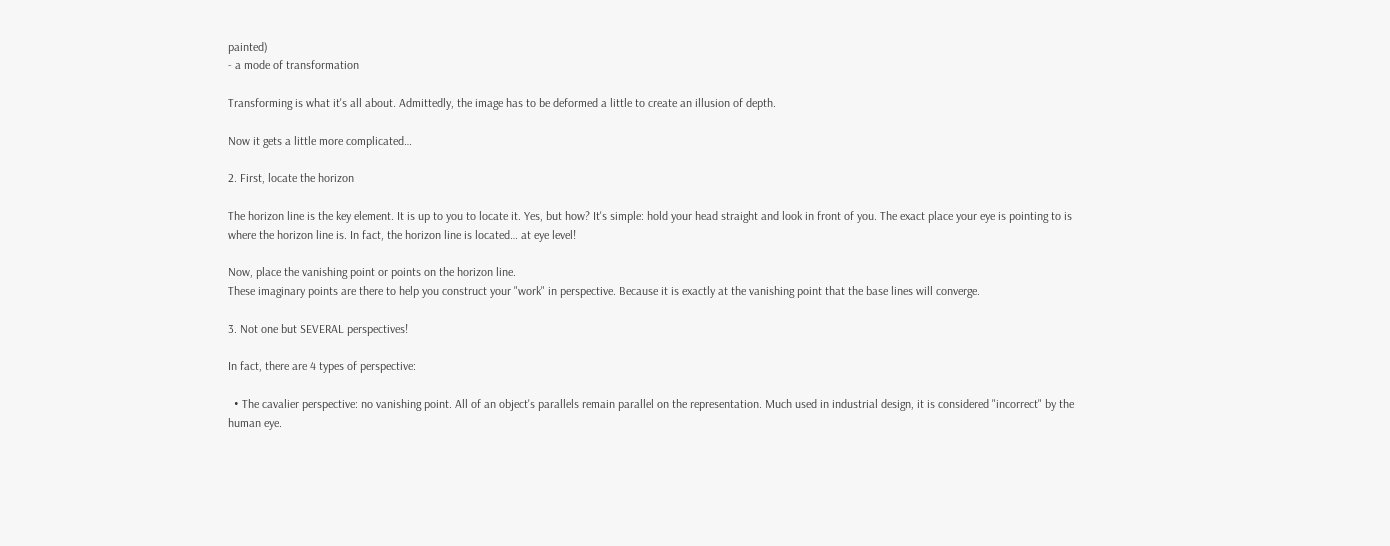painted)
- a mode of transformation

Transforming is what it's all about. Admittedly, the image has to be deformed a little to create an illusion of depth.

Now it gets a little more complicated…

2. First, locate the horizon

The horizon line is the key element. It is up to you to locate it. Yes, but how? It's simple: hold your head straight and look in front of you. The exact place your eye is pointing to is where the horizon line is. In fact, the horizon line is located… at eye level!

Now, place the vanishing point or points on the horizon line.
These imaginary points are there to help you construct your "work" in perspective. Because it is exactly at the vanishing point that the base lines will converge.

3. Not one but SEVERAL perspectives!

In fact, there are 4 types of perspective:

  • The cavalier perspective: no vanishing point. All of an object's parallels remain parallel on the representation. Much used in industrial design, it is considered "incorrect" by the human eye.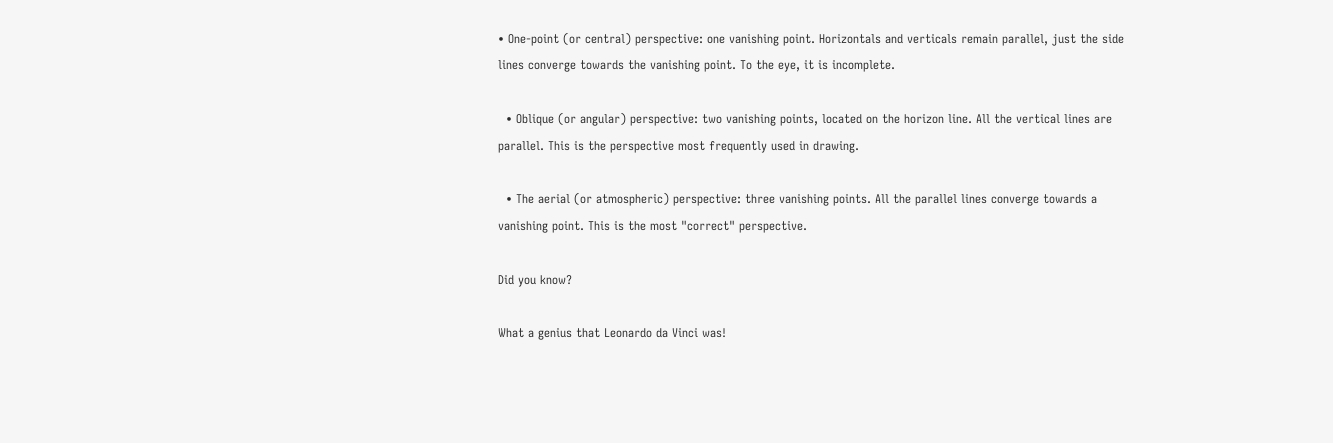• One-point (or central) perspective: one vanishing point. Horizontals and verticals remain parallel, just the side lines converge towards the vanishing point. To the eye, it is incomplete.

  • Oblique (or angular) perspective: two vanishing points, located on the horizon line. All the vertical lines are parallel. This is the perspective most frequently used in drawing.

  • The aerial (or atmospheric) perspective: three vanishing points. All the parallel lines converge towards a vanishing point. This is the most "correct" perspective.

Did you know?

What a genius that Leonardo da Vinci was!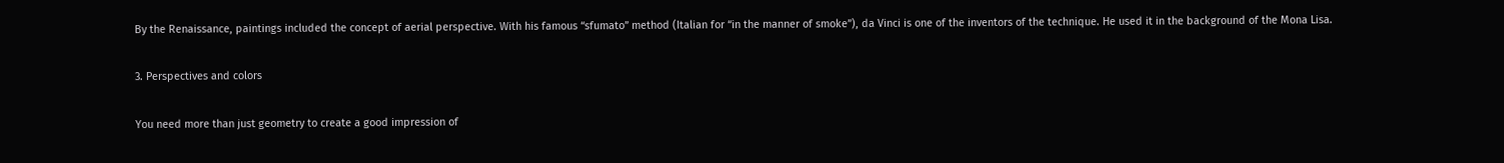By the Renaissance, paintings included the concept of aerial perspective. With his famous “sfumato” method (Italian for “in the manner of smoke”), da Vinci is one of the inventors of the technique. He used it in the background of the Mona Lisa.

3. Perspectives and colors

You need more than just geometry to create a good impression of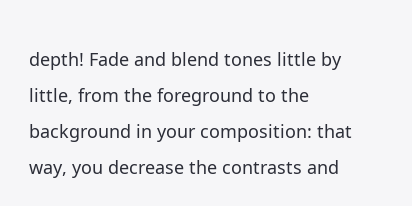depth! Fade and blend tones little by little, from the foreground to the background in your composition: that way, you decrease the contrasts and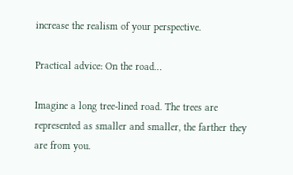increase the realism of your perspective.

Practical advice: On the road…

Imagine a long tree-lined road. The trees are represented as smaller and smaller, the farther they are from you.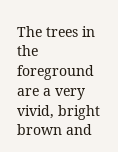The trees in the foreground are a very vivid, bright brown and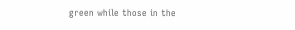green while those in the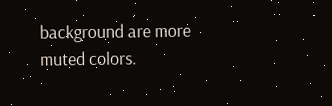background are more muted colors.